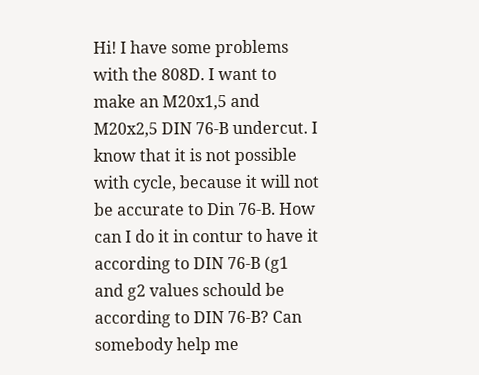Hi! I have some problems with the 808D. I want to make an M20x1,5 and M20x2,5 DIN 76-B undercut. I know that it is not possible with cycle, because it will not be accurate to Din 76-B. How can I do it in contur to have it according to DIN 76-B (g1 and g2 values schould be according to DIN 76-B? Can somebody help me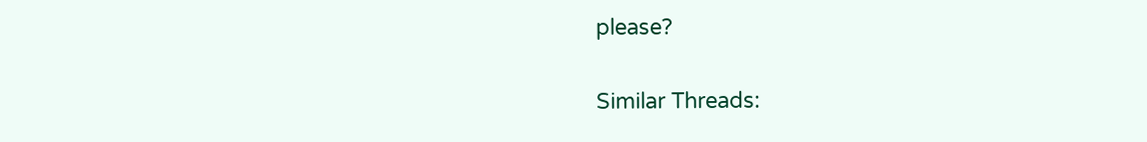please?

Similar Threads: